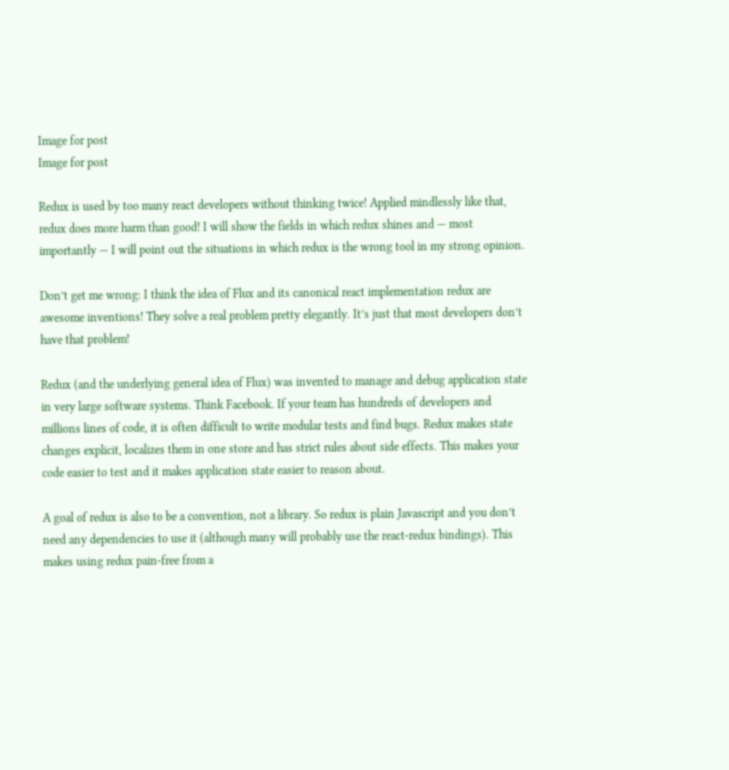Image for post
Image for post

Redux is used by too many react developers without thinking twice! Applied mindlessly like that, redux does more harm than good! I will show the fields in which redux shines and — most importantly — I will point out the situations in which redux is the wrong tool in my strong opinion.

Don’t get me wrong: I think the idea of Flux and its canonical react implementation redux are awesome inventions! They solve a real problem pretty elegantly. It’s just that most developers don’t have that problem!

Redux (and the underlying general idea of Flux) was invented to manage and debug application state in very large software systems. Think Facebook. If your team has hundreds of developers and millions lines of code, it is often difficult to write modular tests and find bugs. Redux makes state changes explicit, localizes them in one store and has strict rules about side effects. This makes your code easier to test and it makes application state easier to reason about.

A goal of redux is also to be a convention, not a library. So redux is plain Javascript and you don’t need any dependencies to use it (although many will probably use the react-redux bindings). This makes using redux pain-free from a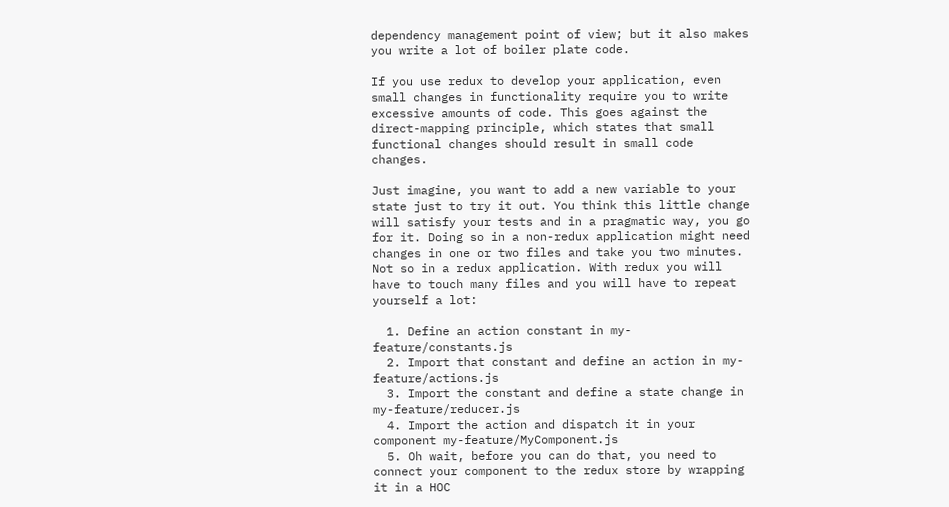dependency management point of view; but it also makes you write a lot of boiler plate code.

If you use redux to develop your application, even small changes in functionality require you to write excessive amounts of code. This goes against the direct-mapping principle, which states that small functional changes should result in small code changes.

Just imagine, you want to add a new variable to your state just to try it out. You think this little change will satisfy your tests and in a pragmatic way, you go for it. Doing so in a non-redux application might need changes in one or two files and take you two minutes. Not so in a redux application. With redux you will have to touch many files and you will have to repeat yourself a lot:

  1. Define an action constant in my-feature/constants.js
  2. Import that constant and define an action in my-feature/actions.js
  3. Import the constant and define a state change in my-feature/reducer.js
  4. Import the action and dispatch it in your component my-feature/MyComponent.js
  5. Oh wait, before you can do that, you need to connect your component to the redux store by wrapping it in a HOC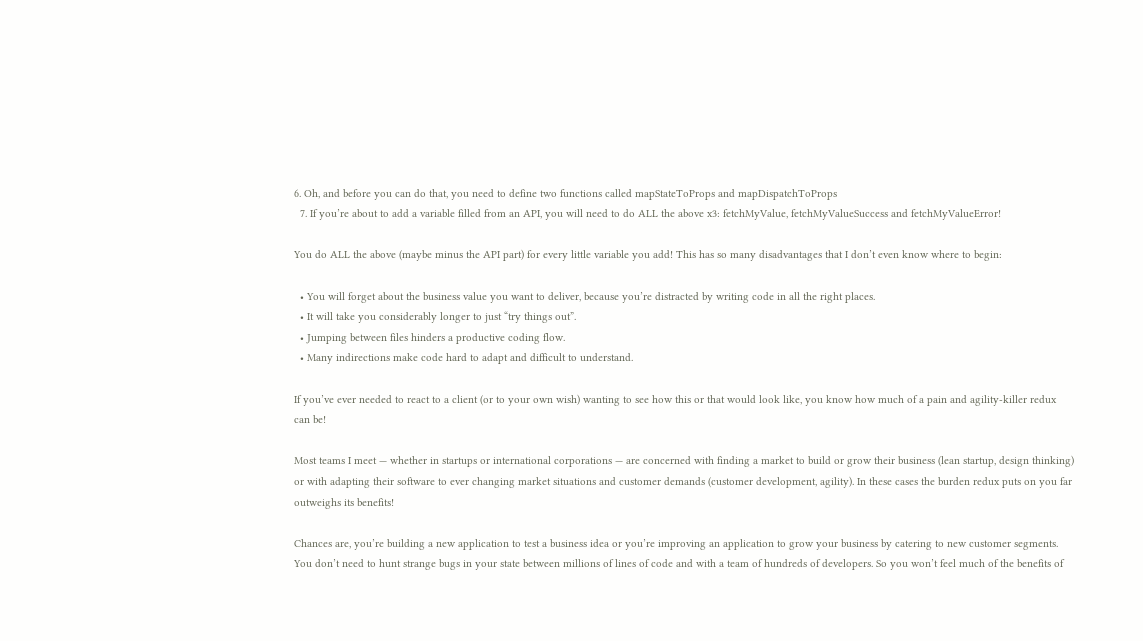6. Oh, and before you can do that, you need to define two functions called mapStateToProps and mapDispatchToProps
  7. If you’re about to add a variable filled from an API, you will need to do ALL the above x3: fetchMyValue, fetchMyValueSuccess and fetchMyValueError!

You do ALL the above (maybe minus the API part) for every little variable you add! This has so many disadvantages that I don’t even know where to begin:

  • You will forget about the business value you want to deliver, because you’re distracted by writing code in all the right places.
  • It will take you considerably longer to just “try things out”.
  • Jumping between files hinders a productive coding flow.
  • Many indirections make code hard to adapt and difficult to understand.

If you’ve ever needed to react to a client (or to your own wish) wanting to see how this or that would look like, you know how much of a pain and agility-killer redux can be!

Most teams I meet — whether in startups or international corporations — are concerned with finding a market to build or grow their business (lean startup, design thinking) or with adapting their software to ever changing market situations and customer demands (customer development, agility). In these cases the burden redux puts on you far outweighs its benefits!

Chances are, you’re building a new application to test a business idea or you’re improving an application to grow your business by catering to new customer segments. You don’t need to hunt strange bugs in your state between millions of lines of code and with a team of hundreds of developers. So you won’t feel much of the benefits of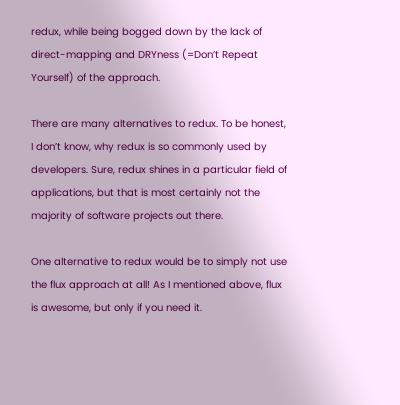redux, while being bogged down by the lack of direct-mapping and DRYness (=Don’t Repeat Yourself) of the approach.

There are many alternatives to redux. To be honest, I don’t know, why redux is so commonly used by developers. Sure, redux shines in a particular field of applications, but that is most certainly not the majority of software projects out there.

One alternative to redux would be to simply not use the flux approach at all! As I mentioned above, flux is awesome, but only if you need it.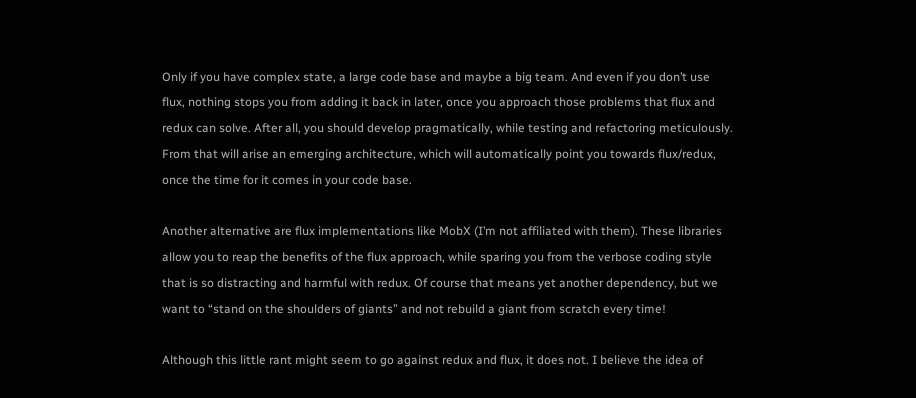Only if you have complex state, a large code base and maybe a big team. And even if you don’t use flux, nothing stops you from adding it back in later, once you approach those problems that flux and redux can solve. After all, you should develop pragmatically, while testing and refactoring meticulously. From that will arise an emerging architecture, which will automatically point you towards flux/redux, once the time for it comes in your code base.

Another alternative are flux implementations like MobX (I’m not affiliated with them). These libraries allow you to reap the benefits of the flux approach, while sparing you from the verbose coding style that is so distracting and harmful with redux. Of course that means yet another dependency, but we want to “stand on the shoulders of giants” and not rebuild a giant from scratch every time!

Although this little rant might seem to go against redux and flux, it does not. I believe the idea of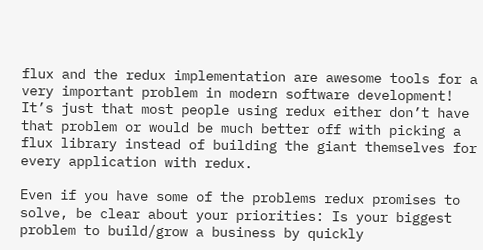flux and the redux implementation are awesome tools for a very important problem in modern software development! It’s just that most people using redux either don’t have that problem or would be much better off with picking a flux library instead of building the giant themselves for every application with redux.

Even if you have some of the problems redux promises to solve, be clear about your priorities: Is your biggest problem to build/grow a business by quickly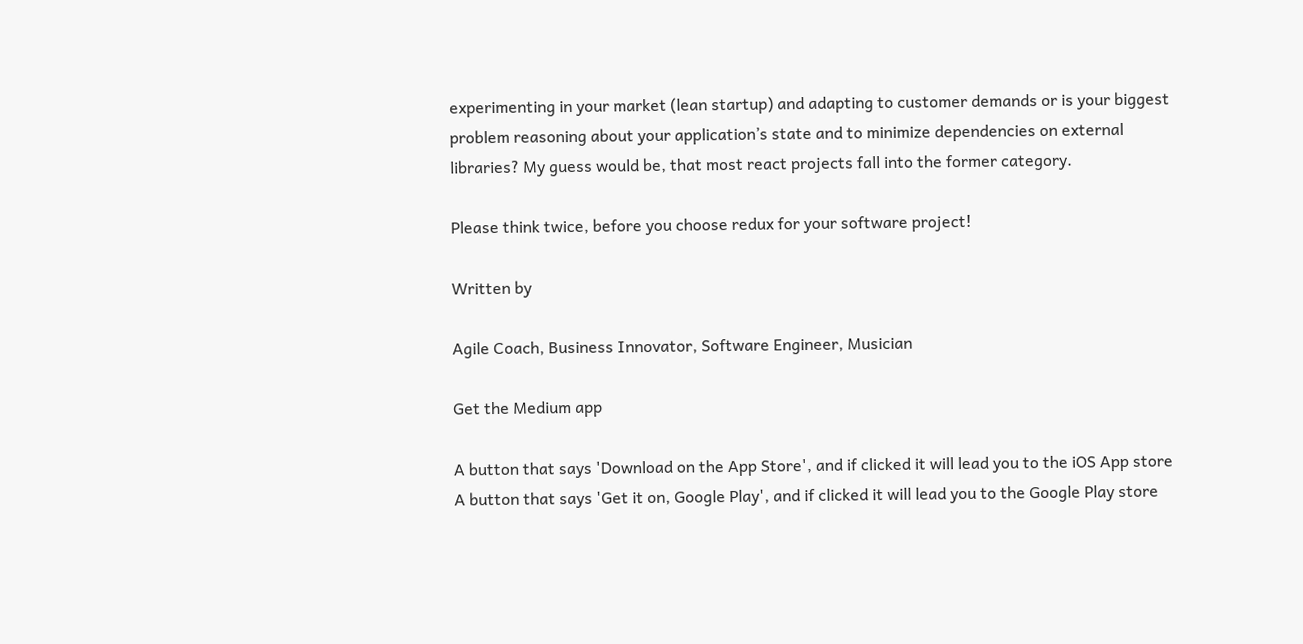experimenting in your market (lean startup) and adapting to customer demands or is your biggest problem reasoning about your application’s state and to minimize dependencies on external libraries? My guess would be, that most react projects fall into the former category.

Please think twice, before you choose redux for your software project!

Written by

Agile Coach, Business Innovator, Software Engineer, Musician

Get the Medium app

A button that says 'Download on the App Store', and if clicked it will lead you to the iOS App store
A button that says 'Get it on, Google Play', and if clicked it will lead you to the Google Play store